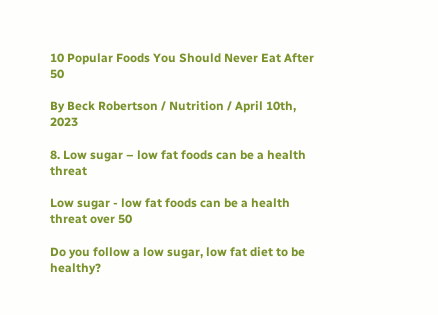10 Popular Foods You Should Never Eat After 50

By Beck Robertson / Nutrition / April 10th, 2023

8. Low sugar – low fat foods can be a health threat

Low sugar - low fat foods can be a health threat over 50

Do you follow a low sugar, low fat diet to be healthy?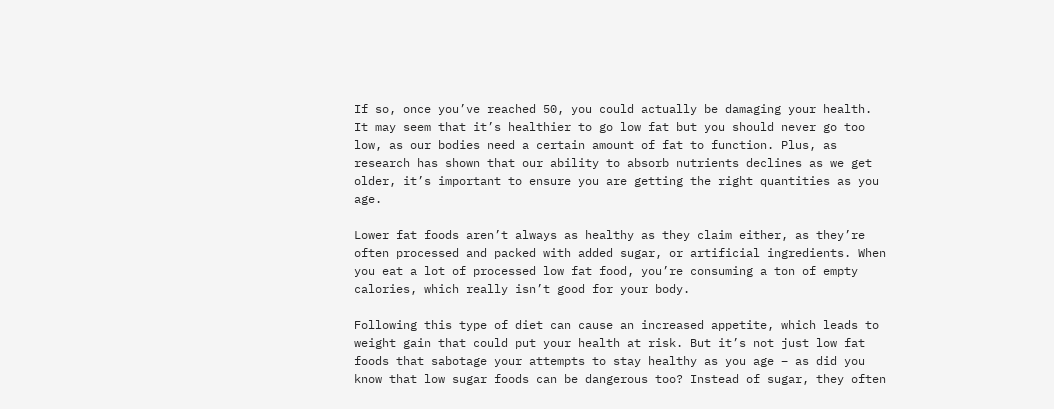If so, once you’ve reached 50, you could actually be damaging your health. It may seem that it’s healthier to go low fat but you should never go too low, as our bodies need a certain amount of fat to function. Plus, as research has shown that our ability to absorb nutrients declines as we get older, it’s important to ensure you are getting the right quantities as you age.

Lower fat foods aren’t always as healthy as they claim either, as they’re often processed and packed with added sugar, or artificial ingredients. When you eat a lot of processed low fat food, you’re consuming a ton of empty calories, which really isn’t good for your body.

Following this type of diet can cause an increased appetite, which leads to weight gain that could put your health at risk. But it’s not just low fat foods that sabotage your attempts to stay healthy as you age – as did you know that low sugar foods can be dangerous too? Instead of sugar, they often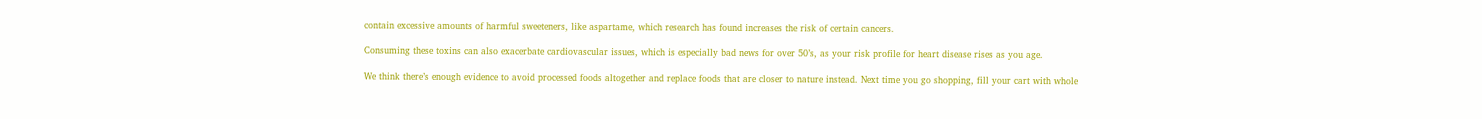contain excessive amounts of harmful sweeteners, like aspartame, which research has found increases the risk of certain cancers.

Consuming these toxins can also exacerbate cardiovascular issues, which is especially bad news for over 50’s, as your risk profile for heart disease rises as you age.

We think there’s enough evidence to avoid processed foods altogether and replace foods that are closer to nature instead. Next time you go shopping, fill your cart with whole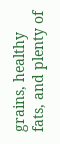grains, healthy fats, and plenty of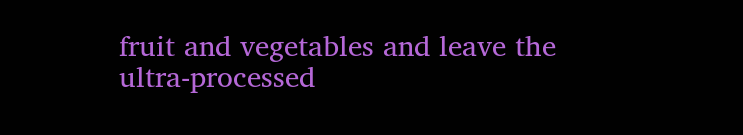fruit and vegetables and leave the ultra-processed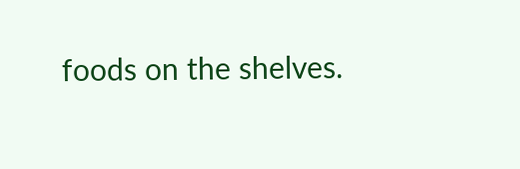foods on the shelves.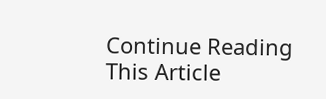Continue Reading This Article